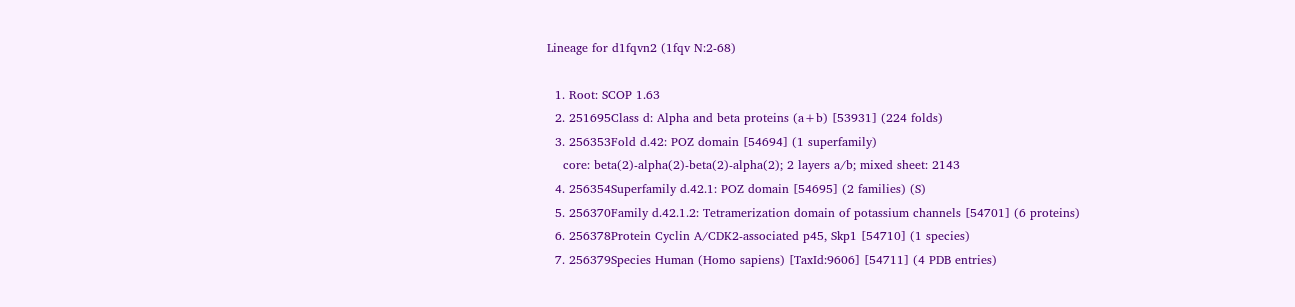Lineage for d1fqvn2 (1fqv N:2-68)

  1. Root: SCOP 1.63
  2. 251695Class d: Alpha and beta proteins (a+b) [53931] (224 folds)
  3. 256353Fold d.42: POZ domain [54694] (1 superfamily)
    core: beta(2)-alpha(2)-beta(2)-alpha(2); 2 layers a/b; mixed sheet: 2143
  4. 256354Superfamily d.42.1: POZ domain [54695] (2 families) (S)
  5. 256370Family d.42.1.2: Tetramerization domain of potassium channels [54701] (6 proteins)
  6. 256378Protein Cyclin A/CDK2-associated p45, Skp1 [54710] (1 species)
  7. 256379Species Human (Homo sapiens) [TaxId:9606] [54711] (4 PDB entries)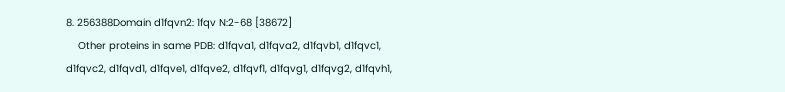8. 256388Domain d1fqvn2: 1fqv N:2-68 [38672]
    Other proteins in same PDB: d1fqva1, d1fqva2, d1fqvb1, d1fqvc1, d1fqvc2, d1fqvd1, d1fqve1, d1fqve2, d1fqvf1, d1fqvg1, d1fqvg2, d1fqvh1,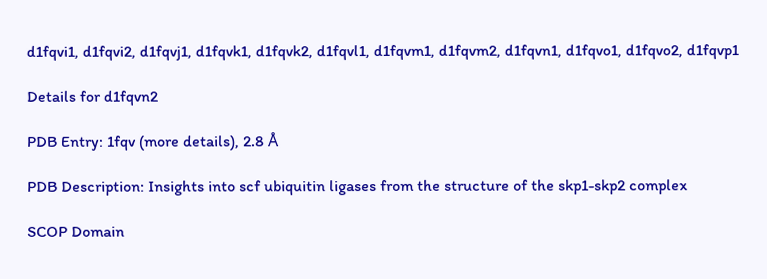d1fqvi1, d1fqvi2, d1fqvj1, d1fqvk1, d1fqvk2, d1fqvl1, d1fqvm1, d1fqvm2, d1fqvn1, d1fqvo1, d1fqvo2, d1fqvp1

Details for d1fqvn2

PDB Entry: 1fqv (more details), 2.8 Å

PDB Description: Insights into scf ubiquitin ligases from the structure of the skp1-skp2 complex

SCOP Domain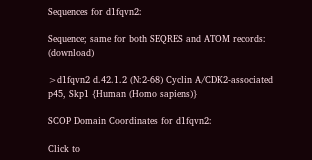Sequences for d1fqvn2:

Sequence; same for both SEQRES and ATOM records: (download)

>d1fqvn2 d.42.1.2 (N:2-68) Cyclin A/CDK2-associated p45, Skp1 {Human (Homo sapiens)}

SCOP Domain Coordinates for d1fqvn2:

Click to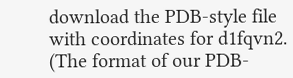download the PDB-style file with coordinates for d1fqvn2.
(The format of our PDB-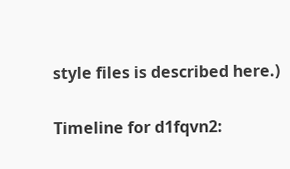style files is described here.)

Timeline for d1fqvn2: